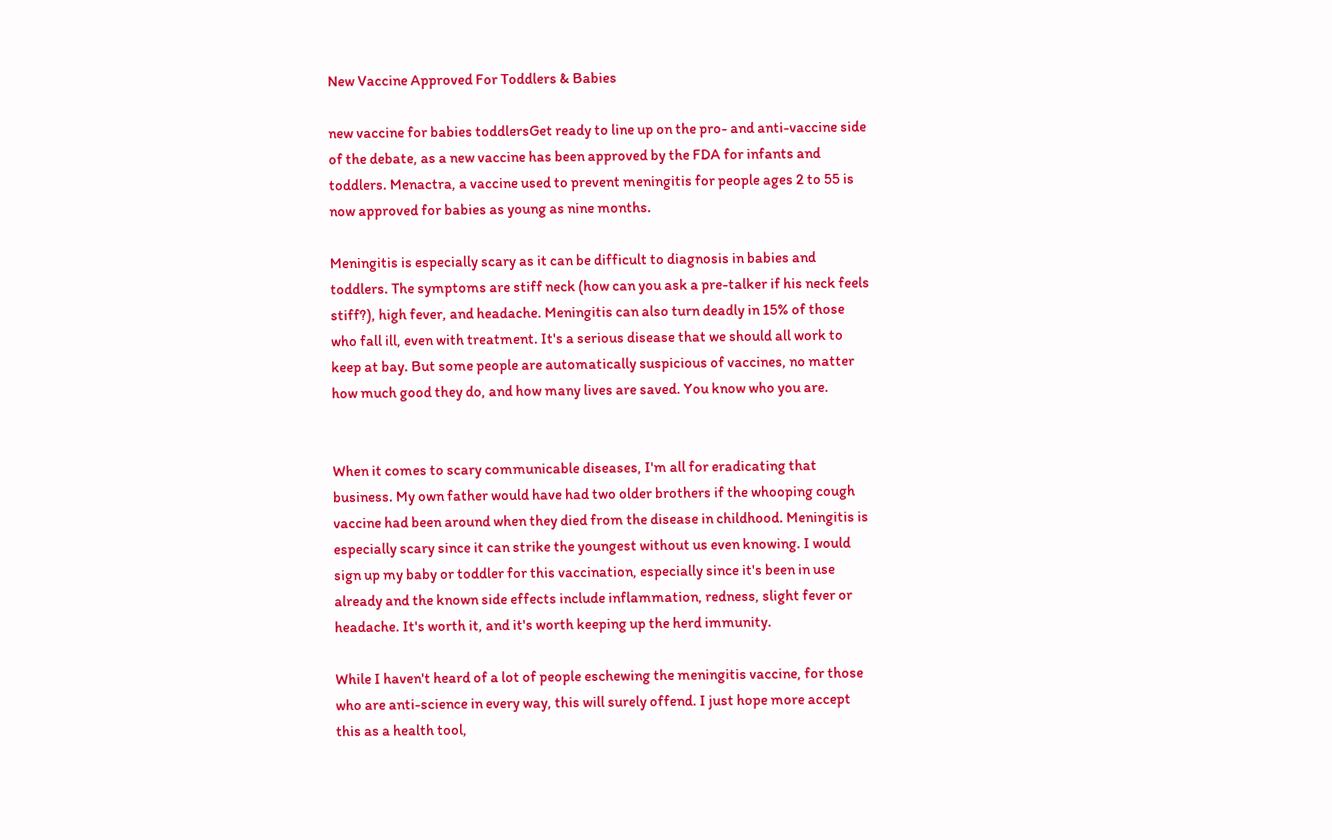New Vaccine Approved For Toddlers & Babies

new vaccine for babies toddlersGet ready to line up on the pro- and anti-vaccine side of the debate, as a new vaccine has been approved by the FDA for infants and toddlers. Menactra, a vaccine used to prevent meningitis for people ages 2 to 55 is now approved for babies as young as nine months.

Meningitis is especially scary as it can be difficult to diagnosis in babies and toddlers. The symptoms are stiff neck (how can you ask a pre-talker if his neck feels stiff?), high fever, and headache. Meningitis can also turn deadly in 15% of those who fall ill, even with treatment. It's a serious disease that we should all work to keep at bay. But some people are automatically suspicious of vaccines, no matter how much good they do, and how many lives are saved. You know who you are.


When it comes to scary communicable diseases, I'm all for eradicating that business. My own father would have had two older brothers if the whooping cough vaccine had been around when they died from the disease in childhood. Meningitis is especially scary since it can strike the youngest without us even knowing. I would sign up my baby or toddler for this vaccination, especially since it's been in use already and the known side effects include inflammation, redness, slight fever or headache. It's worth it, and it's worth keeping up the herd immunity.

While I haven't heard of a lot of people eschewing the meningitis vaccine, for those who are anti-science in every way, this will surely offend. I just hope more accept this as a health tool,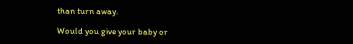than turn away.

Would you give your baby or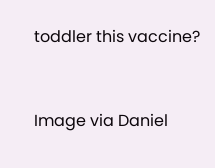toddler this vaccine?


Image via Daniel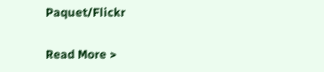Paquet/Flickr

Read More >